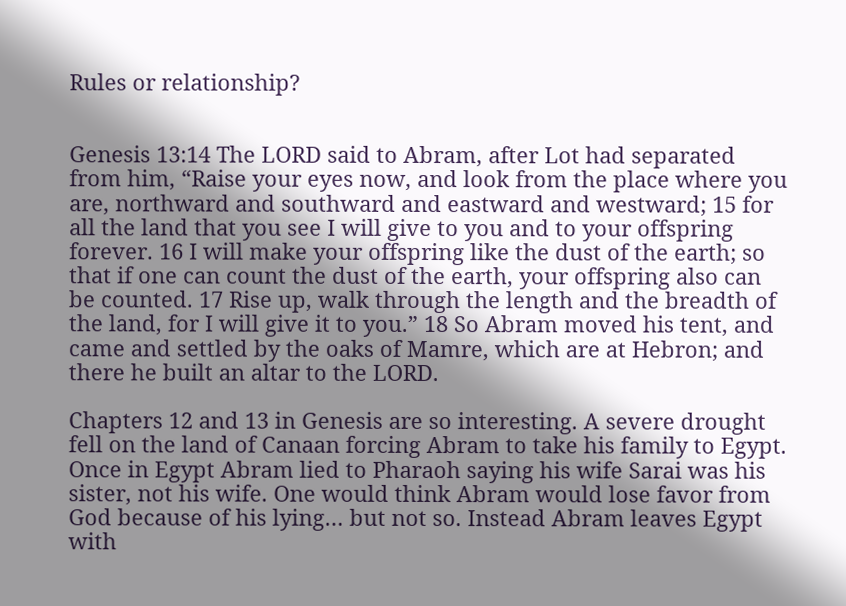Rules or relationship?


Genesis 13:14 The LORD said to Abram, after Lot had separated from him, “Raise your eyes now, and look from the place where you are, northward and southward and eastward and westward; 15 for all the land that you see I will give to you and to your offspring forever. 16 I will make your offspring like the dust of the earth; so that if one can count the dust of the earth, your offspring also can be counted. 17 Rise up, walk through the length and the breadth of the land, for I will give it to you.” 18 So Abram moved his tent, and came and settled by the oaks of Mamre, which are at Hebron; and there he built an altar to the LORD.

Chapters 12 and 13 in Genesis are so interesting. A severe drought fell on the land of Canaan forcing Abram to take his family to Egypt. Once in Egypt Abram lied to Pharaoh saying his wife Sarai was his sister, not his wife. One would think Abram would lose favor from God because of his lying… but not so. Instead Abram leaves Egypt with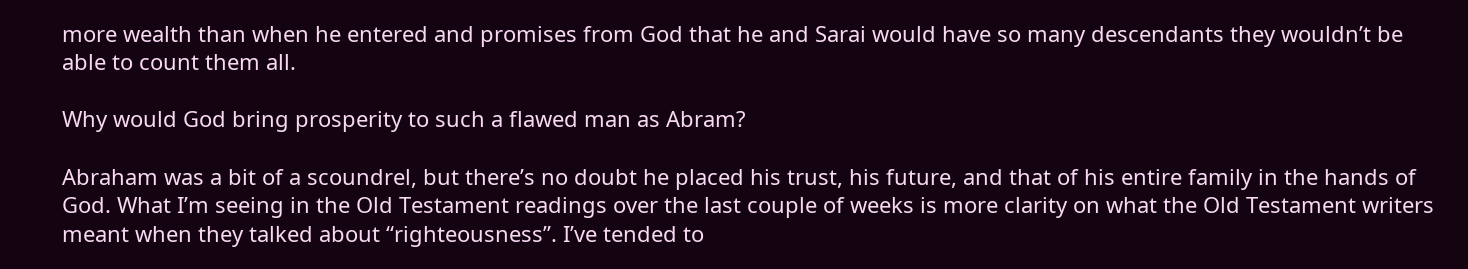more wealth than when he entered and promises from God that he and Sarai would have so many descendants they wouldn’t be able to count them all.

Why would God bring prosperity to such a flawed man as Abram?

Abraham was a bit of a scoundrel, but there’s no doubt he placed his trust, his future, and that of his entire family in the hands of God. What I’m seeing in the Old Testament readings over the last couple of weeks is more clarity on what the Old Testament writers meant when they talked about “righteousness”. I’ve tended to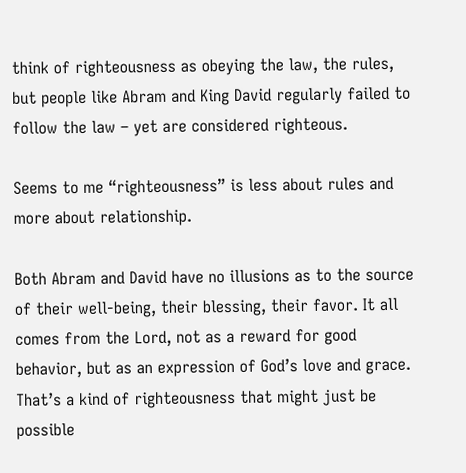think of righteousness as obeying the law, the rules, but people like Abram and King David regularly failed to follow the law – yet are considered righteous.

Seems to me “righteousness” is less about rules and more about relationship.

Both Abram and David have no illusions as to the source of their well-being, their blessing, their favor. It all comes from the Lord, not as a reward for good behavior, but as an expression of God’s love and grace. That’s a kind of righteousness that might just be possible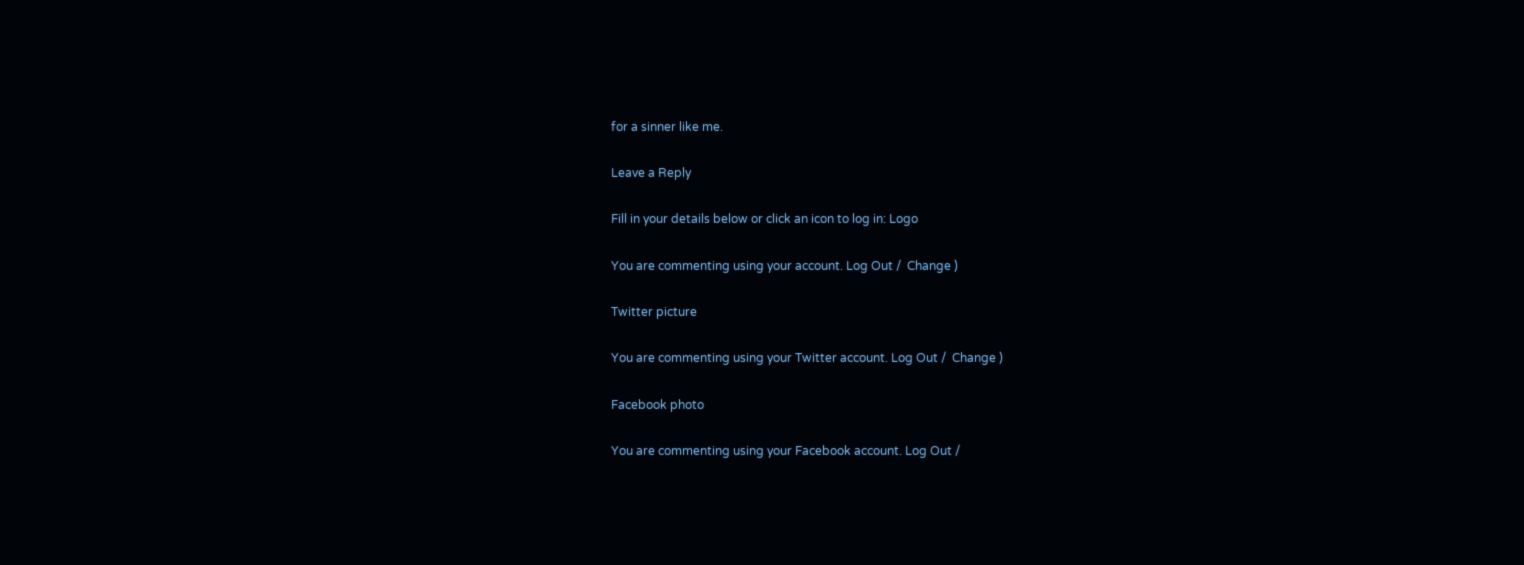for a sinner like me.

Leave a Reply

Fill in your details below or click an icon to log in: Logo

You are commenting using your account. Log Out /  Change )

Twitter picture

You are commenting using your Twitter account. Log Out /  Change )

Facebook photo

You are commenting using your Facebook account. Log Out /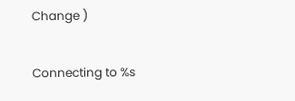Change )

Connecting to %s